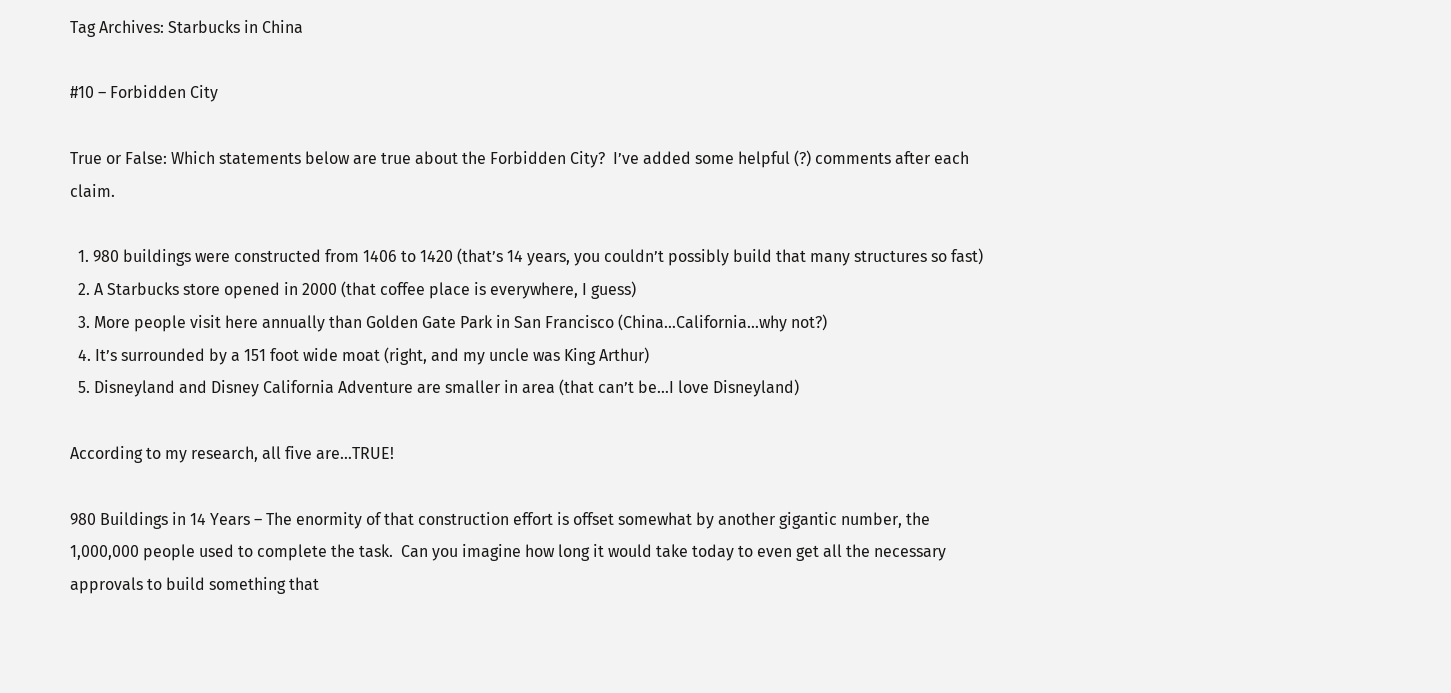Tag Archives: Starbucks in China

#10 – Forbidden City

True or False: Which statements below are true about the Forbidden City?  I’ve added some helpful (?) comments after each claim.

  1. 980 buildings were constructed from 1406 to 1420 (that’s 14 years, you couldn’t possibly build that many structures so fast)
  2. A Starbucks store opened in 2000 (that coffee place is everywhere, I guess)
  3. More people visit here annually than Golden Gate Park in San Francisco (China…California…why not?)
  4. It’s surrounded by a 151 foot wide moat (right, and my uncle was King Arthur)
  5. Disneyland and Disney California Adventure are smaller in area (that can’t be…I love Disneyland)

According to my research, all five are…TRUE!

980 Buildings in 14 Years – The enormity of that construction effort is offset somewhat by another gigantic number, the 1,000,000 people used to complete the task.  Can you imagine how long it would take today to even get all the necessary approvals to build something that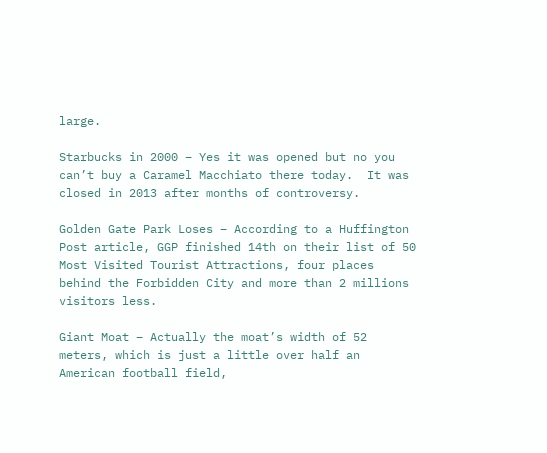large.

Starbucks in 2000 – Yes it was opened but no you can’t buy a Caramel Macchiato there today.  It was closed in 2013 after months of controversy.

Golden Gate Park Loses – According to a Huffington Post article, GGP finished 14th on their list of 50 Most Visited Tourist Attractions, four places behind the Forbidden City and more than 2 millions visitors less.

Giant Moat – Actually the moat’s width of 52 meters, which is just a little over half an American football field,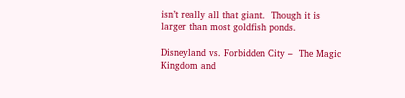isn’t really all that giant.  Though it is larger than most goldfish ponds.

Disneyland vs. Forbidden City –  The Magic Kingdom and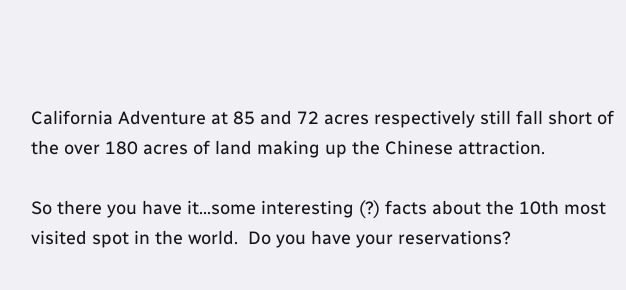California Adventure at 85 and 72 acres respectively still fall short of the over 180 acres of land making up the Chinese attraction.

So there you have it…some interesting (?) facts about the 10th most visited spot in the world.  Do you have your reservations?